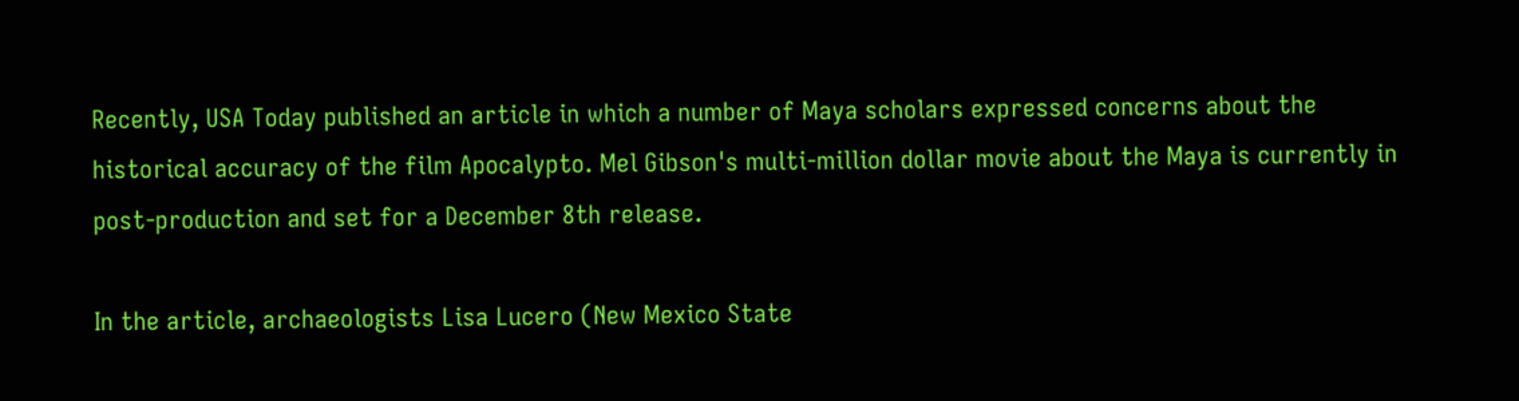Recently, USA Today published an article in which a number of Maya scholars expressed concerns about the historical accuracy of the film Apocalypto. Mel Gibson's multi-million dollar movie about the Maya is currently in post-production and set for a December 8th release.

In the article, archaeologists Lisa Lucero (New Mexico State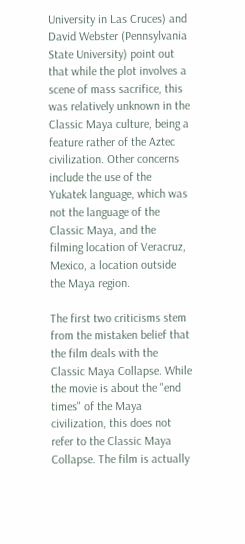University in Las Cruces) and David Webster (Pennsylvania State University) point out that while the plot involves a scene of mass sacrifice, this was relatively unknown in the Classic Maya culture, being a feature rather of the Aztec civilization. Other concerns include the use of the Yukatek language, which was not the language of the Classic Maya, and the filming location of Veracruz, Mexico, a location outside the Maya region.

The first two criticisms stem from the mistaken belief that the film deals with the Classic Maya Collapse. While the movie is about the "end times" of the Maya civilization, this does not refer to the Classic Maya Collapse. The film is actually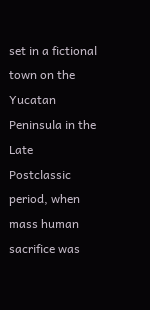set in a fictional town on the Yucatan Peninsula in the Late Postclassic period, when mass human sacrifice was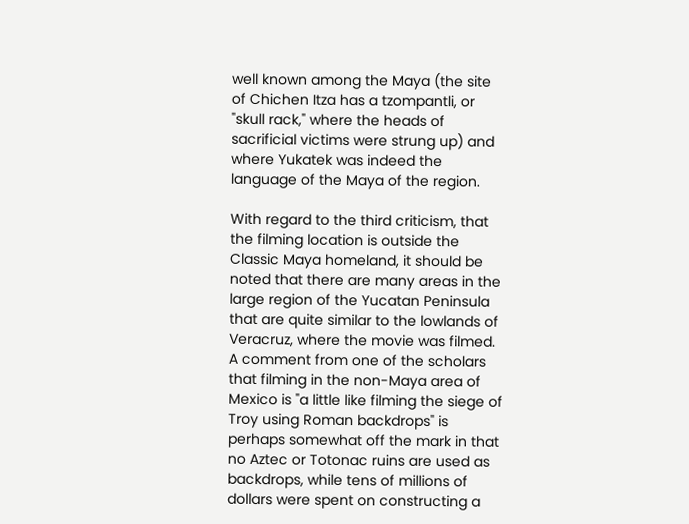well known among the Maya (the site of Chichen Itza has a tzompantli, or "skull rack," where the heads of sacrificial victims were strung up) and where Yukatek was indeed the language of the Maya of the region.

With regard to the third criticism, that the filming location is outside the Classic Maya homeland, it should be noted that there are many areas in the large region of the Yucatan Peninsula that are quite similar to the lowlands of Veracruz, where the movie was filmed. A comment from one of the scholars that filming in the non-Maya area of Mexico is "a little like filming the siege of Troy using Roman backdrops" is perhaps somewhat off the mark in that no Aztec or Totonac ruins are used as backdrops, while tens of millions of dollars were spent on constructing a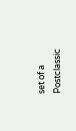set of a Postclassic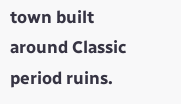town built around Classic period ruins.